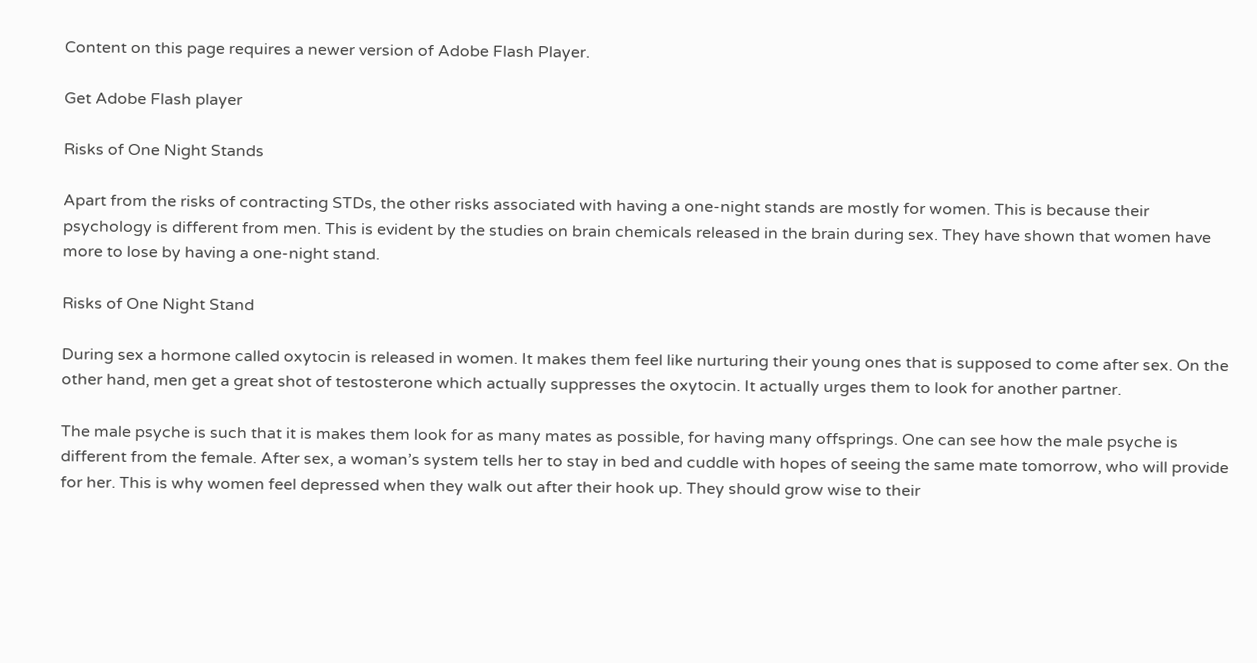Content on this page requires a newer version of Adobe Flash Player.

Get Adobe Flash player

Risks of One Night Stands

Apart from the risks of contracting STDs, the other risks associated with having a one-night stands are mostly for women. This is because their psychology is different from men. This is evident by the studies on brain chemicals released in the brain during sex. They have shown that women have more to lose by having a one-night stand.

Risks of One Night Stand

During sex a hormone called oxytocin is released in women. It makes them feel like nurturing their young ones that is supposed to come after sex. On the other hand, men get a great shot of testosterone which actually suppresses the oxytocin. It actually urges them to look for another partner.

The male psyche is such that it is makes them look for as many mates as possible, for having many offsprings. One can see how the male psyche is different from the female. After sex, a woman’s system tells her to stay in bed and cuddle with hopes of seeing the same mate tomorrow, who will provide for her. This is why women feel depressed when they walk out after their hook up. They should grow wise to their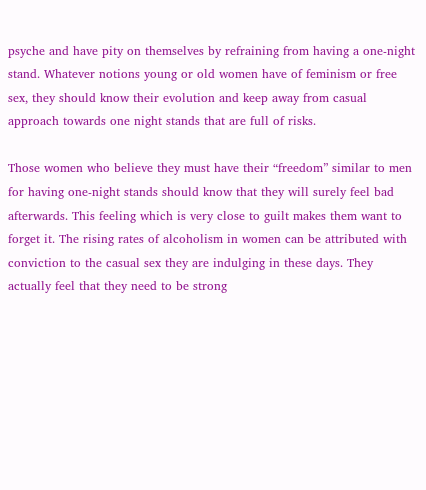psyche and have pity on themselves by refraining from having a one-night stand. Whatever notions young or old women have of feminism or free sex, they should know their evolution and keep away from casual approach towards one night stands that are full of risks.

Those women who believe they must have their “freedom” similar to men for having one-night stands should know that they will surely feel bad afterwards. This feeling which is very close to guilt makes them want to forget it. The rising rates of alcoholism in women can be attributed with conviction to the casual sex they are indulging in these days. They actually feel that they need to be strong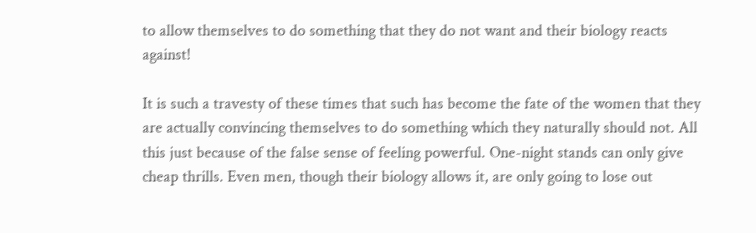to allow themselves to do something that they do not want and their biology reacts against!

It is such a travesty of these times that such has become the fate of the women that they are actually convincing themselves to do something which they naturally should not. All this just because of the false sense of feeling powerful. One-night stands can only give cheap thrills. Even men, though their biology allows it, are only going to lose out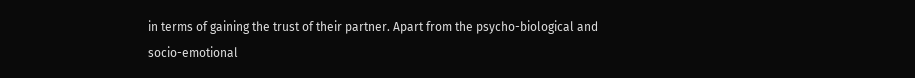in terms of gaining the trust of their partner. Apart from the psycho-biological and socio-emotional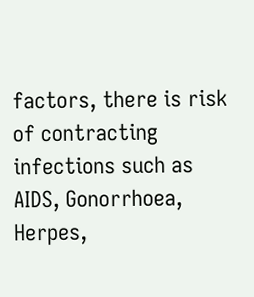factors, there is risk of contracting infections such as AIDS, Gonorrhoea, Herpes,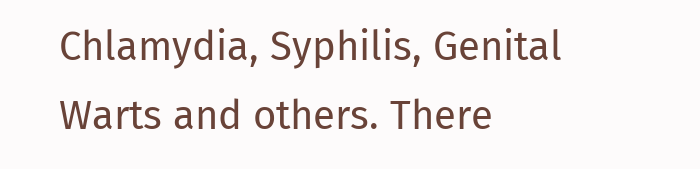Chlamydia, Syphilis, Genital Warts and others. There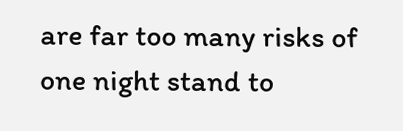are far too many risks of one night stand to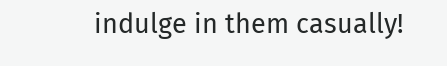indulge in them casually!